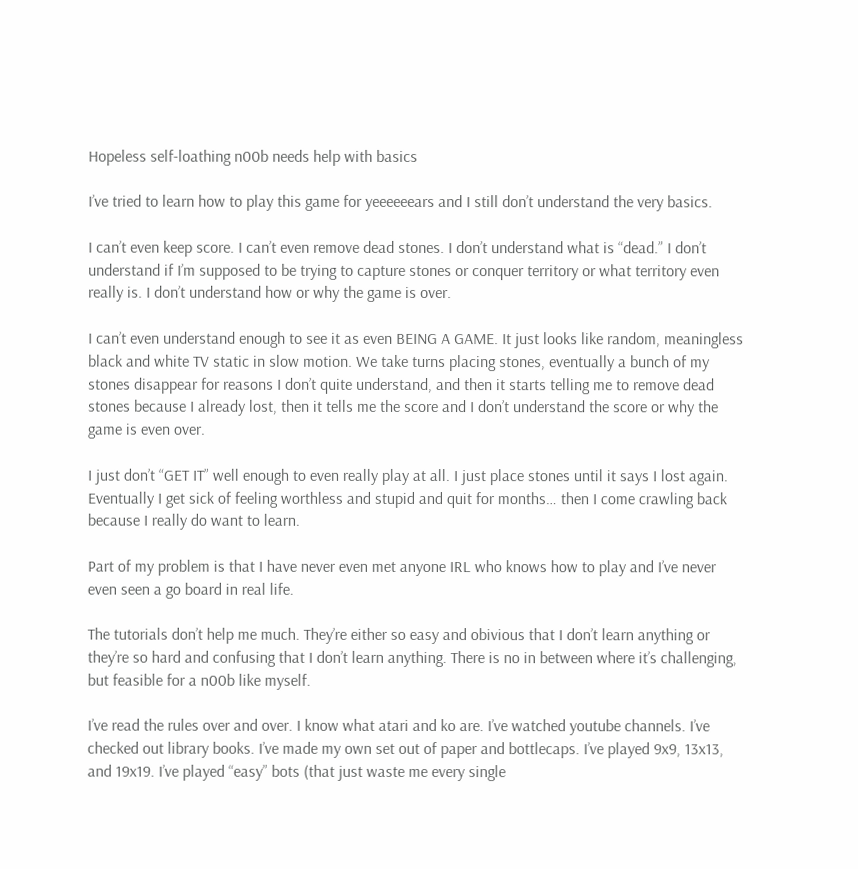Hopeless self-loathing n00b needs help with basics

I’ve tried to learn how to play this game for yeeeeeears and I still don’t understand the very basics.

I can’t even keep score. I can’t even remove dead stones. I don’t understand what is “dead.” I don’t understand if I’m supposed to be trying to capture stones or conquer territory or what territory even really is. I don’t understand how or why the game is over.

I can’t even understand enough to see it as even BEING A GAME. It just looks like random, meaningless black and white TV static in slow motion. We take turns placing stones, eventually a bunch of my stones disappear for reasons I don’t quite understand, and then it starts telling me to remove dead stones because I already lost, then it tells me the score and I don’t understand the score or why the game is even over.

I just don’t “GET IT” well enough to even really play at all. I just place stones until it says I lost again. Eventually I get sick of feeling worthless and stupid and quit for months… then I come crawling back because I really do want to learn.

Part of my problem is that I have never even met anyone IRL who knows how to play and I’ve never even seen a go board in real life.

The tutorials don’t help me much. They’re either so easy and obivious that I don’t learn anything or they’re so hard and confusing that I don’t learn anything. There is no in between where it’s challenging, but feasible for a n00b like myself.

I’ve read the rules over and over. I know what atari and ko are. I’ve watched youtube channels. I’ve checked out library books. I’ve made my own set out of paper and bottlecaps. I’ve played 9x9, 13x13, and 19x19. I’ve played “easy” bots (that just waste me every single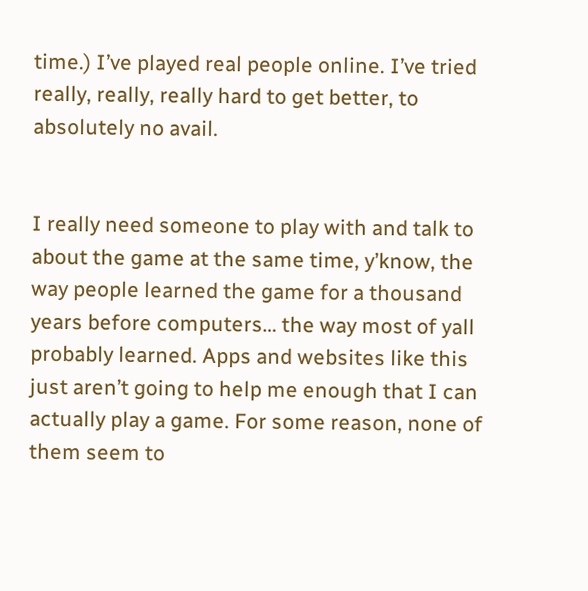time.) I’ve played real people online. I’ve tried really, really, really hard to get better, to absolutely no avail.


I really need someone to play with and talk to about the game at the same time, y’know, the way people learned the game for a thousand years before computers… the way most of yall probably learned. Apps and websites like this just aren’t going to help me enough that I can actually play a game. For some reason, none of them seem to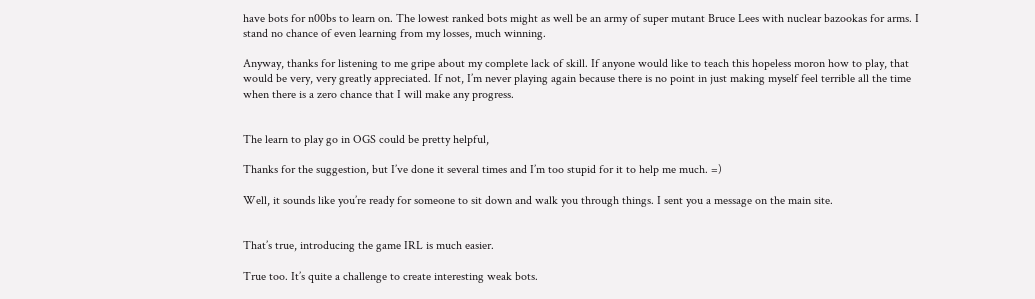have bots for n00bs to learn on. The lowest ranked bots might as well be an army of super mutant Bruce Lees with nuclear bazookas for arms. I stand no chance of even learning from my losses, much winning.

Anyway, thanks for listening to me gripe about my complete lack of skill. If anyone would like to teach this hopeless moron how to play, that would be very, very greatly appreciated. If not, I’m never playing again because there is no point in just making myself feel terrible all the time when there is a zero chance that I will make any progress.


The learn to play go in OGS could be pretty helpful,

Thanks for the suggestion, but I’ve done it several times and I’m too stupid for it to help me much. =)

Well, it sounds like you’re ready for someone to sit down and walk you through things. I sent you a message on the main site.


That’s true, introducing the game IRL is much easier.

True too. It’s quite a challenge to create interesting weak bots.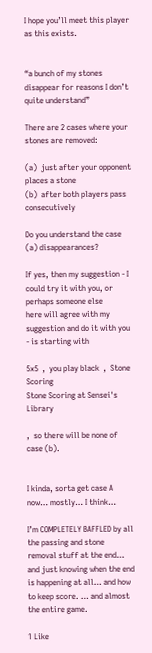I hope you’ll meet this player as this exists.


“a bunch of my stones disappear for reasons I don’t quite understand”

There are 2 cases where your stones are removed:

(a)  just after your opponent places a stone
(b)  after both players pass consecutively

Do you understand the case (a) disappearances?

If yes, then my suggestion - I could try it with you, or perhaps someone else
here will agree with my suggestion and do it with you - is starting with

5x5  ,  you play black  ,  Stone Scoring
Stone Scoring at Sensei's Library

,  so there will be none of case (b).


I kinda, sorta get case A now… mostly… I think…

I’m COMPLETELY BAFFLED by all the passing and stone removal stuff at the end… and just knowing when the end is happening at all… and how to keep score. … and almost the entire game.

1 Like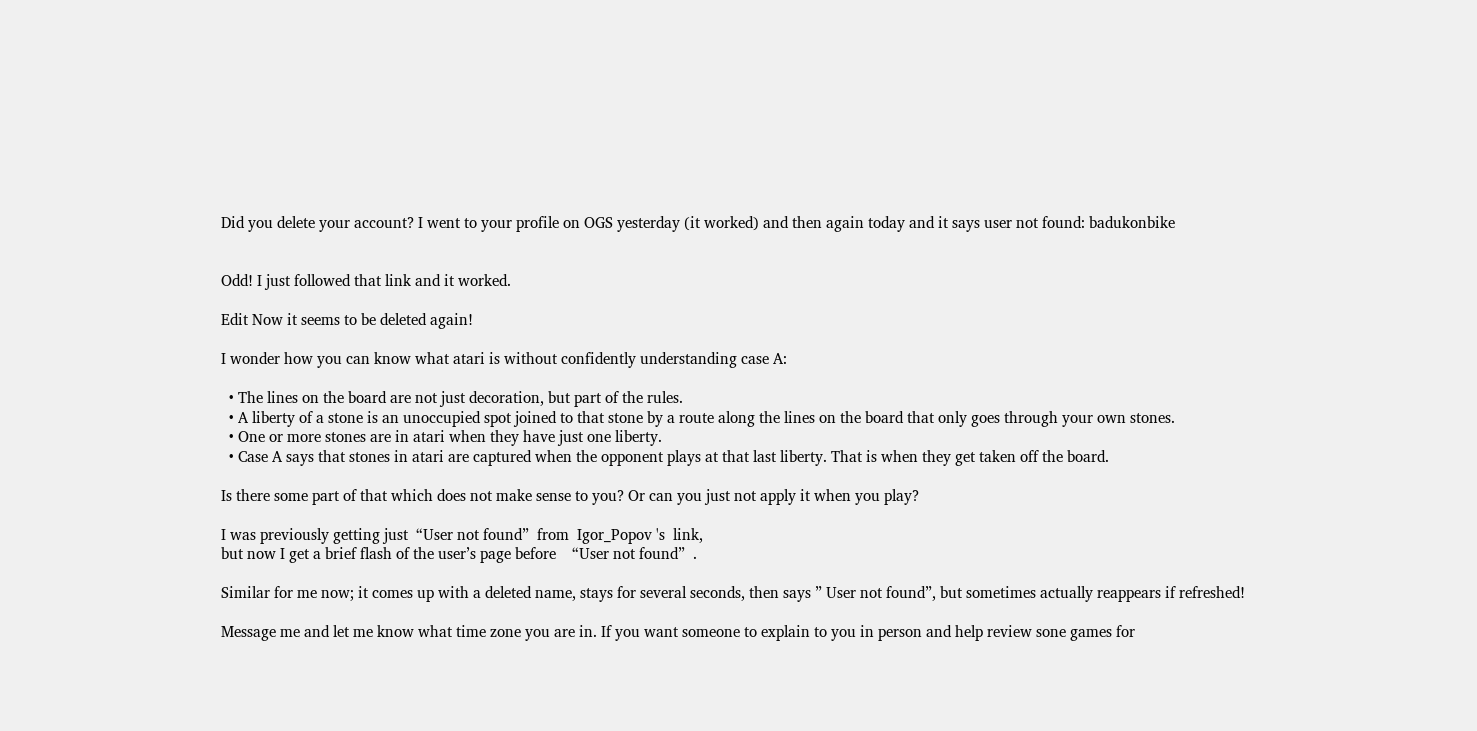Did you delete your account? I went to your profile on OGS yesterday (it worked) and then again today and it says user not found: badukonbike


Odd! I just followed that link and it worked.

Edit Now it seems to be deleted again!

I wonder how you can know what atari is without confidently understanding case A:

  • The lines on the board are not just decoration, but part of the rules.
  • A liberty of a stone is an unoccupied spot joined to that stone by a route along the lines on the board that only goes through your own stones.
  • One or more stones are in atari when they have just one liberty.
  • Case A says that stones in atari are captured when the opponent plays at that last liberty. That is when they get taken off the board.

Is there some part of that which does not make sense to you? Or can you just not apply it when you play?

I was previously getting just  “User not found”  from  Igor_Popov 's  link,
but now I get a brief flash of the user’s page before    “User not found”  .

Similar for me now; it comes up with a deleted name, stays for several seconds, then says ” User not found”, but sometimes actually reappears if refreshed!

Message me and let me know what time zone you are in. If you want someone to explain to you in person and help review sone games for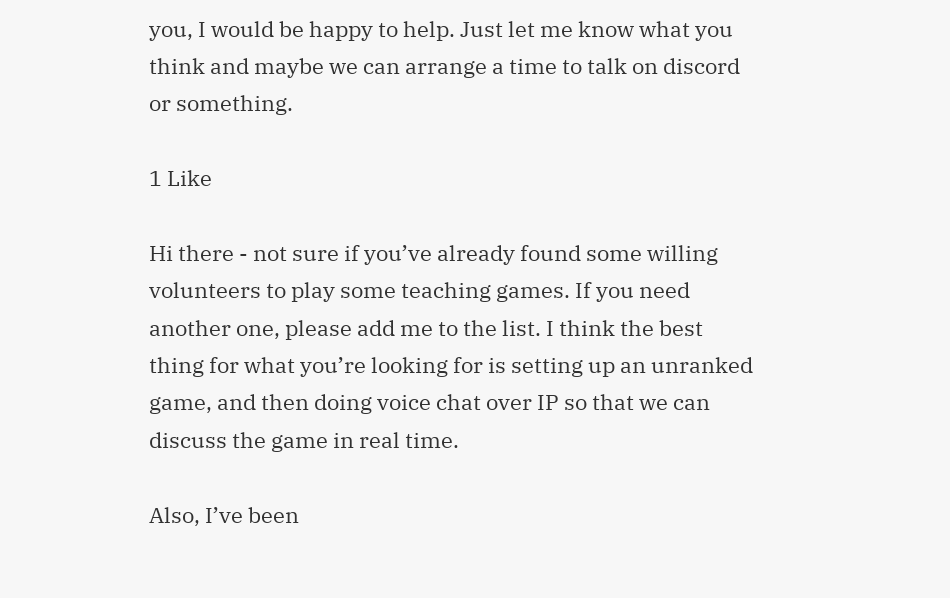you, I would be happy to help. Just let me know what you think and maybe we can arrange a time to talk on discord or something.

1 Like

Hi there - not sure if you’ve already found some willing volunteers to play some teaching games. If you need another one, please add me to the list. I think the best thing for what you’re looking for is setting up an unranked game, and then doing voice chat over IP so that we can discuss the game in real time.

Also, I’ve been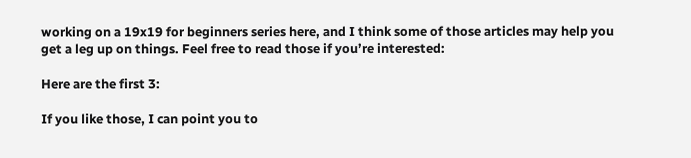working on a 19x19 for beginners series here, and I think some of those articles may help you get a leg up on things. Feel free to read those if you’re interested:

Here are the first 3:

If you like those, I can point you to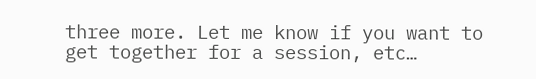three more. Let me know if you want to get together for a session, etc…